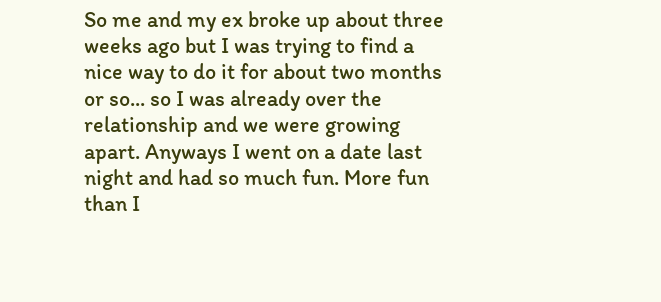So me and my ex broke up about three weeks ago but I was trying to find a nice way to do it for about two months or so... so I was already over the relationship and we were growing apart. Anyways I went on a date last night and had so much fun. More fun than I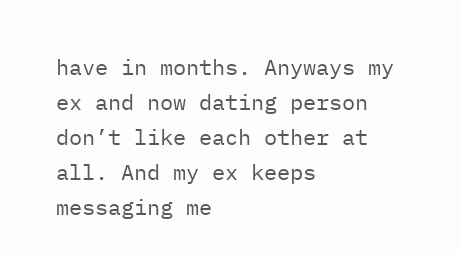have in months. Anyways my ex and now dating person don’t like each other at all. And my ex keeps messaging me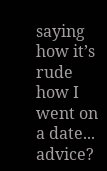saying how it’s rude how I went on a date... advice?